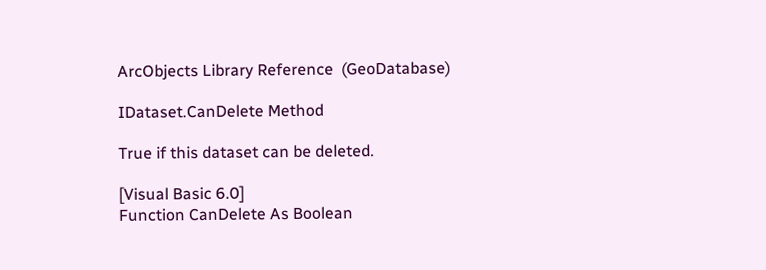ArcObjects Library Reference  (GeoDatabase)

IDataset.CanDelete Method

True if this dataset can be deleted.

[Visual Basic 6.0]
Function CanDelete As Boolean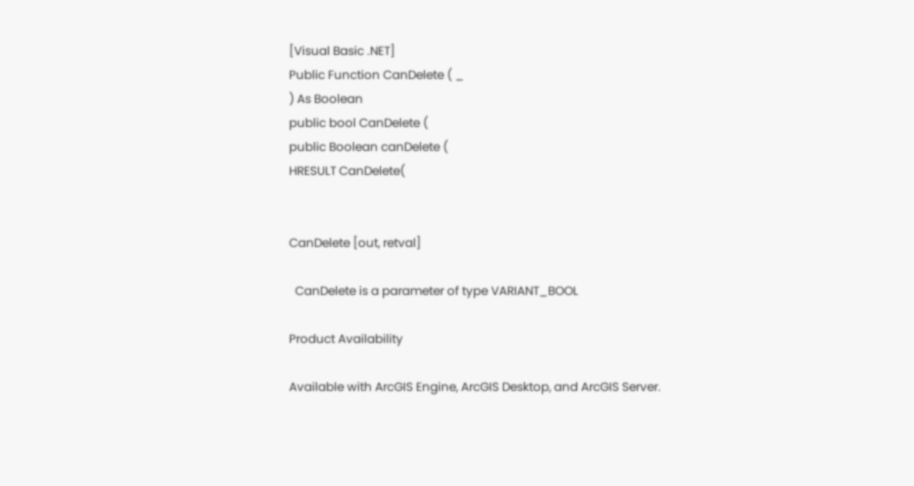[Visual Basic .NET]
Public Function CanDelete ( _
) As Boolean
public bool CanDelete (
public Boolean canDelete (
HRESULT CanDelete(


CanDelete [out, retval]

  CanDelete is a parameter of type VARIANT_BOOL

Product Availability

Available with ArcGIS Engine, ArcGIS Desktop, and ArcGIS Server.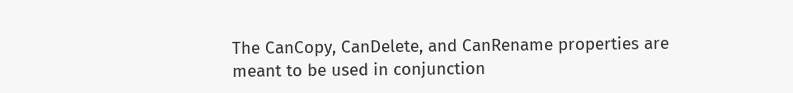The CanCopy, CanDelete, and CanRename properties are meant to be used in conjunction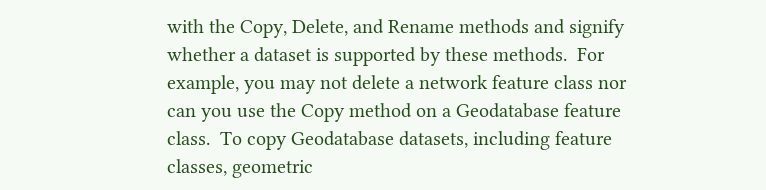with the Copy, Delete, and Rename methods and signify whether a dataset is supported by these methods.  For example, you may not delete a network feature class nor can you use the Copy method on a Geodatabase feature class.  To copy Geodatabase datasets, including feature classes, geometric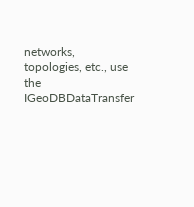networks, topologies, etc., use the IGeoDBDataTransfer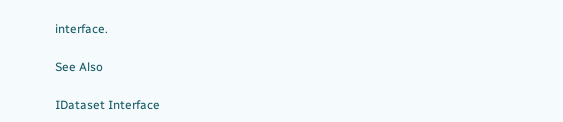interface.

See Also

IDataset Interface